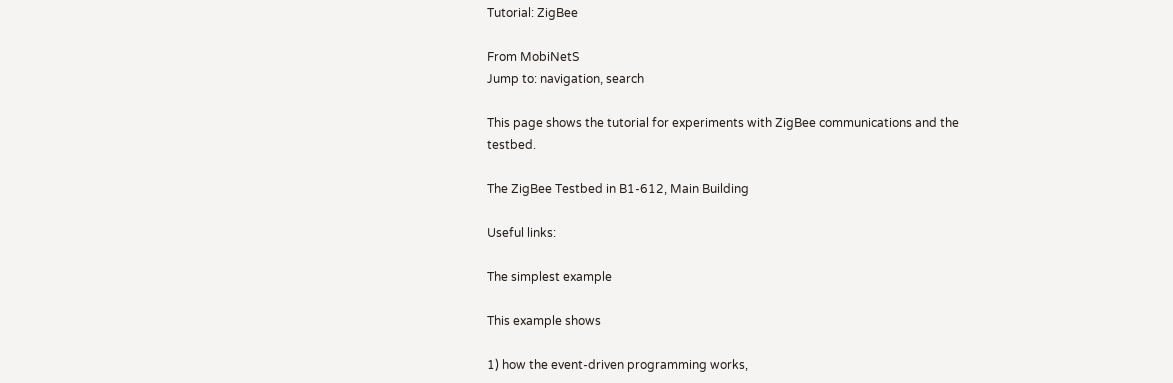Tutorial: ZigBee

From MobiNetS
Jump to: navigation, search

This page shows the tutorial for experiments with ZigBee communications and the testbed.

The ZigBee Testbed in B1-612, Main Building

Useful links:

The simplest example

This example shows

1) how the event-driven programming works,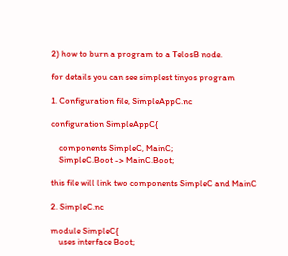2) how to burn a program to a TelosB node.

for details you can see simplest tinyos program

1. Configuration file, SimpleAppC.nc

configuration SimpleAppC{

    components SimpleC, MainC;
    SimpleC.Boot -> MainC.Boot;

this file will link two components SimpleC and MainC

2. SimpleC.nc

module SimpleC{
    uses interface Boot;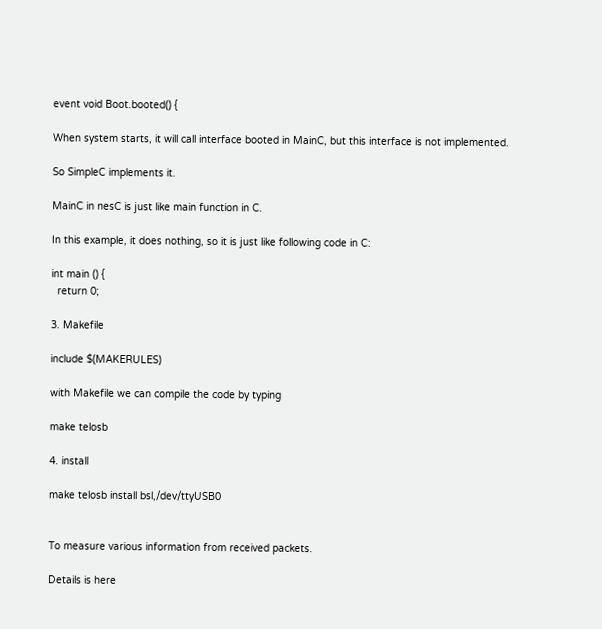event void Boot.booted() {

When system starts, it will call interface booted in MainC, but this interface is not implemented.

So SimpleC implements it.

MainC in nesC is just like main function in C.

In this example, it does nothing, so it is just like following code in C:

int main () {
  return 0;

3. Makefile

include $(MAKERULES)

with Makefile we can compile the code by typing

make telosb

4. install

make telosb install bsl,/dev/ttyUSB0


To measure various information from received packets.

Details is here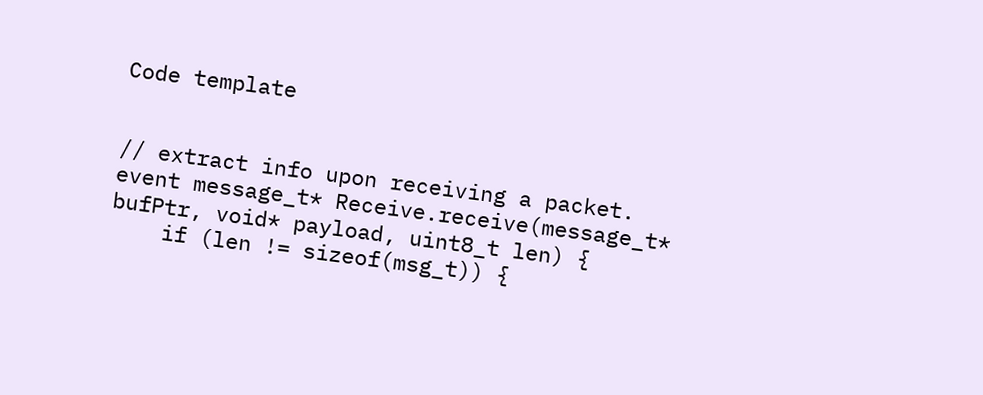Code template


// extract info upon receiving a packet.
event message_t* Receive.receive(message_t* bufPtr, void* payload, uint8_t len) {
    if (len != sizeof(msg_t)) {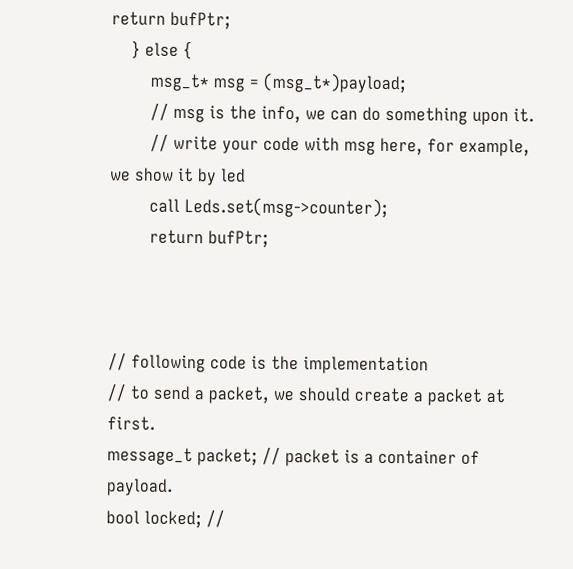return bufPtr;
    } else {
        msg_t* msg = (msg_t*)payload;
        // msg is the info, we can do something upon it.
        // write your code with msg here, for example, we show it by led
        call Leds.set(msg->counter);
        return bufPtr;



// following code is the implementation
// to send a packet, we should create a packet at first.
message_t packet; // packet is a container of payload.
bool locked; //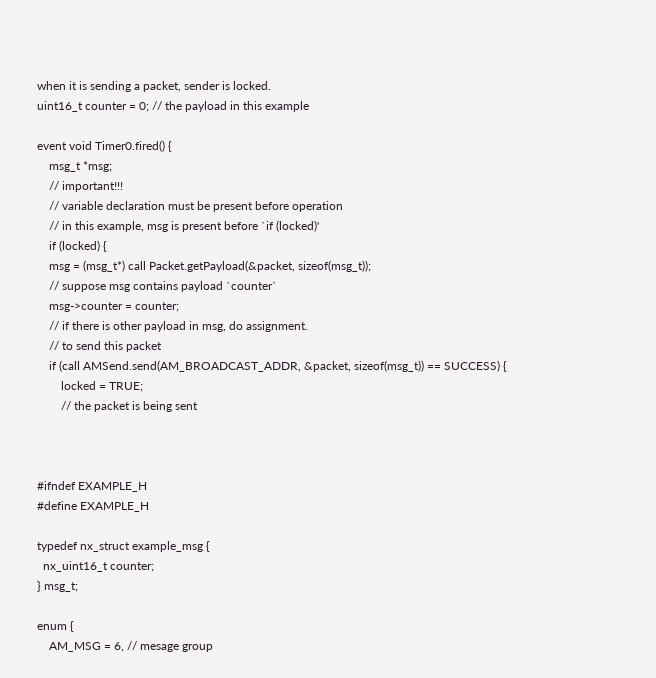when it is sending a packet, sender is locked.
uint16_t counter = 0; // the payload in this example

event void Timer0.fired() {
    msg_t *msg;
    // important!!!
    // variable declaration must be present before operation
    // in this example, msg is present before `if (locked)'
    if (locked) {
    msg = (msg_t*) call Packet.getPayload(&packet, sizeof(msg_t));
    // suppose msg contains payload `counter`
    msg->counter = counter;
    // if there is other payload in msg, do assignment.
    // to send this packet
    if (call AMSend.send(AM_BROADCAST_ADDR, &packet, sizeof(msg_t)) == SUCCESS) {
        locked = TRUE;
        // the packet is being sent



#ifndef EXAMPLE_H
#define EXAMPLE_H

typedef nx_struct example_msg {
  nx_uint16_t counter;
} msg_t;

enum {
    AM_MSG = 6, // mesage group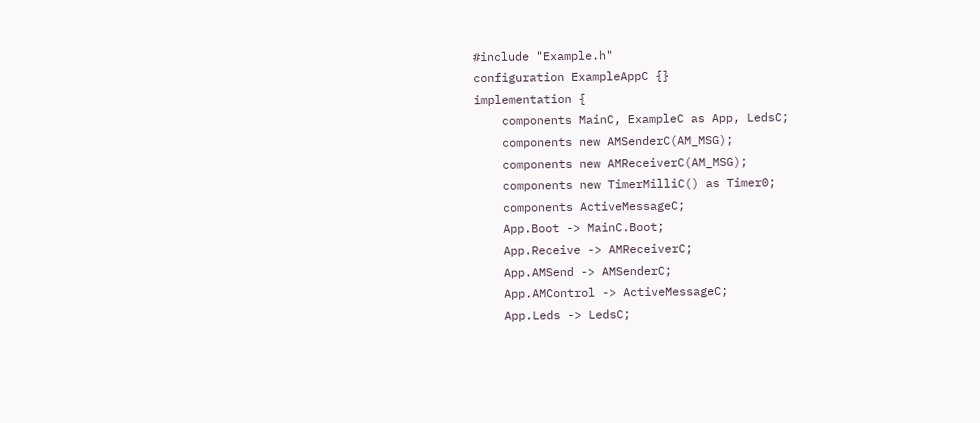#include "Example.h"
configuration ExampleAppC {}
implementation {
    components MainC, ExampleC as App, LedsC;
    components new AMSenderC(AM_MSG);
    components new AMReceiverC(AM_MSG);
    components new TimerMilliC() as Timer0;
    components ActiveMessageC;
    App.Boot -> MainC.Boot;
    App.Receive -> AMReceiverC;
    App.AMSend -> AMSenderC;
    App.AMControl -> ActiveMessageC;
    App.Leds -> LedsC;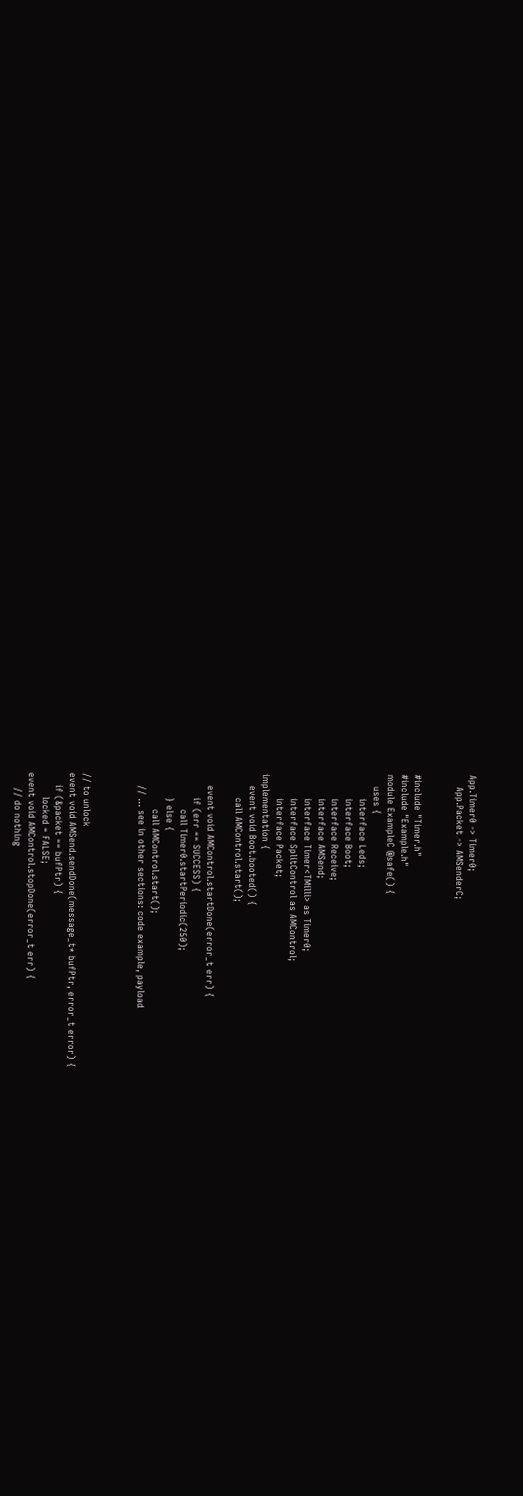App.Timer0 -> Timer0;
    App.Packet -> AMSenderC;


#include "Timer.h"
#include "Example.h"
module ExampleC @safe() {
    uses {
        interface Leds;
        interface Boot;
        interface Receive;
        interface AMSend;
        interface Timer<TMilli> as Timer0;
        interface SplitControl as AMControl;
        interface Packet;
implementation {
    event void Boot.booted() {
        call AMControl.start();

    event void AMControl.startDone(error_t err) {
        if (err == SUCCESS) {
            call Timer0.startPeriodic(250);
        } else {
            call AMControl.start();
    // ... see in other sections: code example, payload



// to unlock
event void AMSend.sendDone(message_t* bufPtr, error_t error) {
    if (&packet == bufPtr) {
        locked = FALSE;
event void AMControl.stopDone(error_t err) {
     // do nothing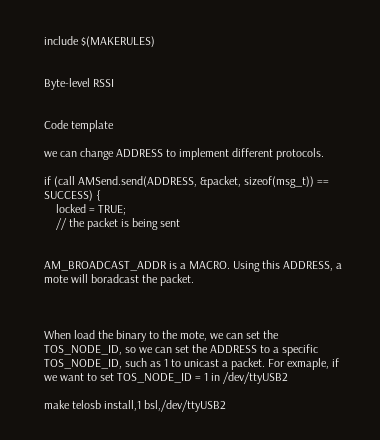include $(MAKERULES)


Byte-level RSSI


Code template

we can change ADDRESS to implement different protocols.

if (call AMSend.send(ADDRESS, &packet, sizeof(msg_t)) == SUCCESS) {
    locked = TRUE;
    // the packet is being sent


AM_BROADCAST_ADDR is a MACRO. Using this ADDRESS, a mote will boradcast the packet.



When load the binary to the mote, we can set the TOS_NODE_ID, so we can set the ADDRESS to a specific TOS_NODE_ID, such as 1 to unicast a packet. For exmaple, if we want to set TOS_NODE_ID = 1 in /dev/ttyUSB2

make telosb install,1 bsl,/dev/ttyUSB2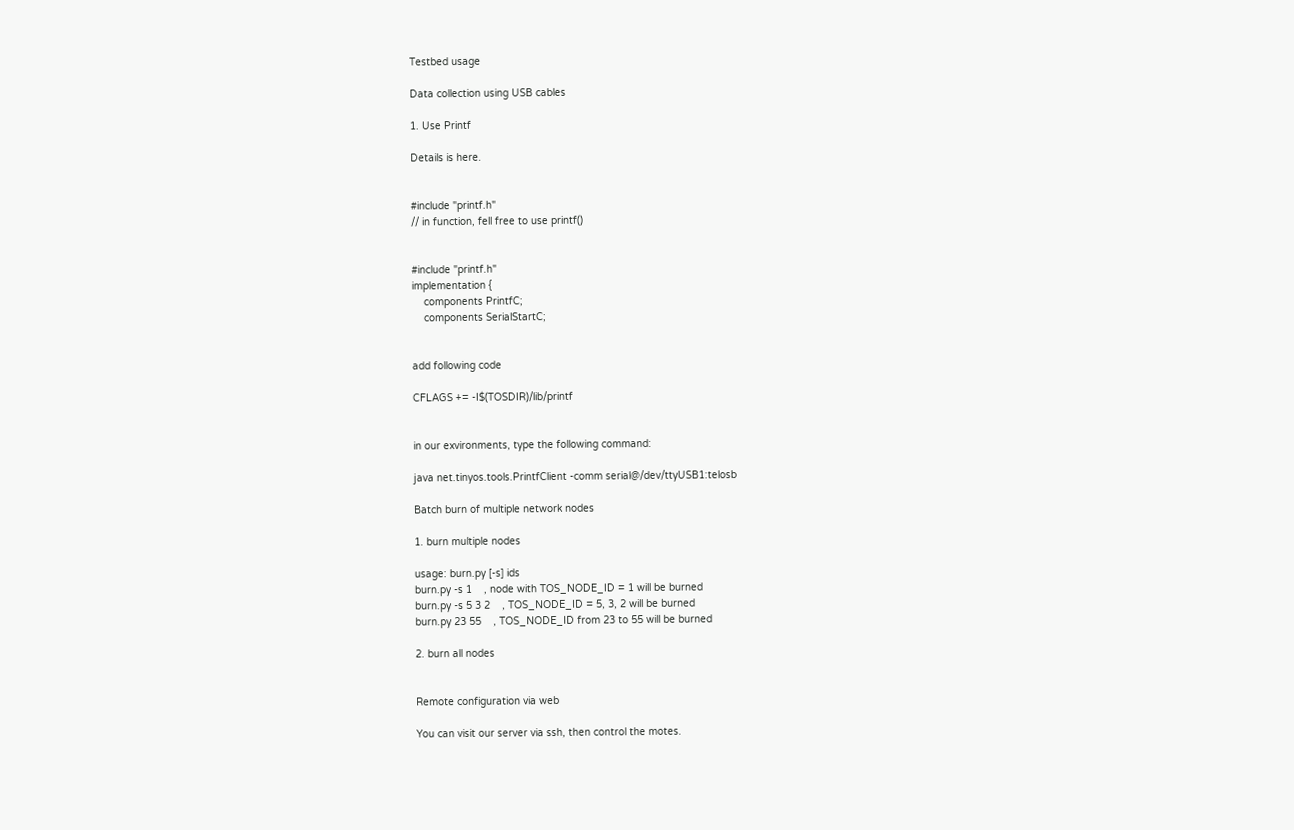Testbed usage

Data collection using USB cables

1. Use Printf

Details is here.


#include "printf.h"
// in function, fell free to use printf()


#include "printf.h"
implementation {
    components PrintfC;
    components SerialStartC;


add following code

CFLAGS += -I$(TOSDIR)/lib/printf


in our exvironments, type the following command:

java net.tinyos.tools.PrintfClient -comm serial@/dev/ttyUSB1:telosb

Batch burn of multiple network nodes

1. burn multiple nodes

usage: burn.py [-s] ids
burn.py -s 1    , node with TOS_NODE_ID = 1 will be burned
burn.py -s 5 3 2    , TOS_NODE_ID = 5, 3, 2 will be burned
burn.py 23 55    , TOS_NODE_ID from 23 to 55 will be burned

2. burn all nodes


Remote configuration via web

You can visit our server via ssh, then control the motes.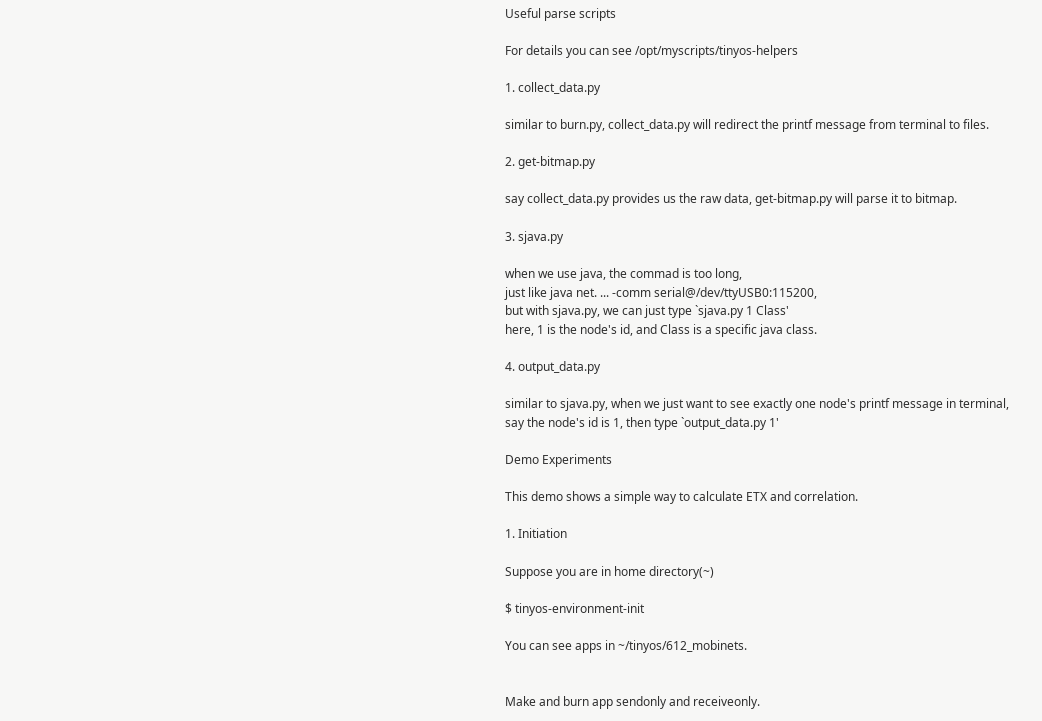Useful parse scripts

For details you can see /opt/myscripts/tinyos-helpers

1. collect_data.py

similar to burn.py, collect_data.py will redirect the printf message from terminal to files.

2. get-bitmap.py

say collect_data.py provides us the raw data, get-bitmap.py will parse it to bitmap.

3. sjava.py

when we use java, the commad is too long,
just like java net. ... -comm serial@/dev/ttyUSB0:115200,
but with sjava.py, we can just type `sjava.py 1 Class'
here, 1 is the node's id, and Class is a specific java class.

4. output_data.py

similar to sjava.py, when we just want to see exactly one node's printf message in terminal,
say the node's id is 1, then type `output_data.py 1'

Demo Experiments

This demo shows a simple way to calculate ETX and correlation.

1. Initiation

Suppose you are in home directory(~)

$ tinyos-environment-init

You can see apps in ~/tinyos/612_mobinets.


Make and burn app sendonly and receiveonly.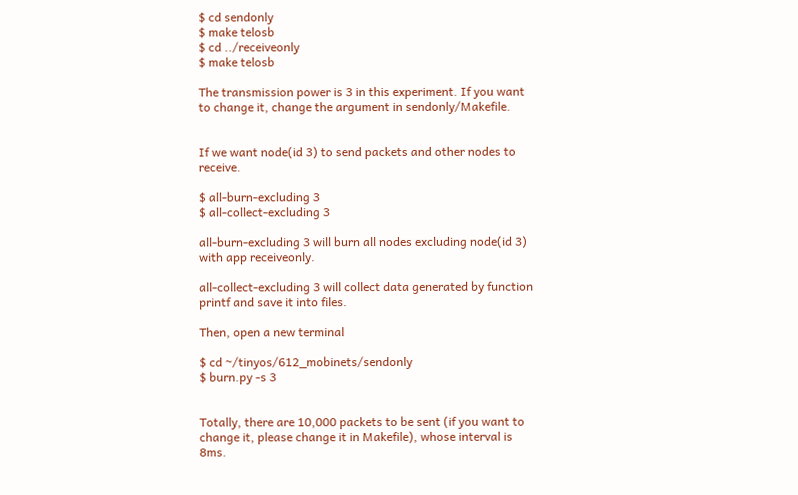$ cd sendonly
$ make telosb
$ cd ../receiveonly
$ make telosb

The transmission power is 3 in this experiment. If you want to change it, change the argument in sendonly/Makefile.


If we want node(id 3) to send packets and other nodes to receive.

$ all-burn-excluding 3
$ all-collect-excluding 3

all-burn-excluding 3 will burn all nodes excluding node(id 3) with app receiveonly.

all-collect-excluding 3 will collect data generated by function printf and save it into files.

Then, open a new terminal

$ cd ~/tinyos/612_mobinets/sendonly
$ burn.py -s 3


Totally, there are 10,000 packets to be sent (if you want to change it, please change it in Makefile), whose interval is 8ms.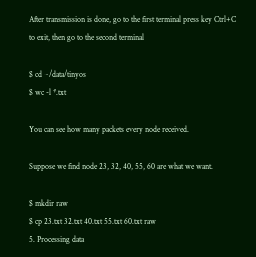After transmission is done, go to the first terminal press key Ctrl+C to exit, then go to the second terminal

$ cd ~/data/tinyos
$ wc -l *.txt

You can see how many packets every node received.

Suppose we find node 23, 32, 40, 55, 60 are what we want.

$ mkdir raw
$ cp 23.txt 32.txt 40.txt 55.txt 60.txt raw
5. Processing data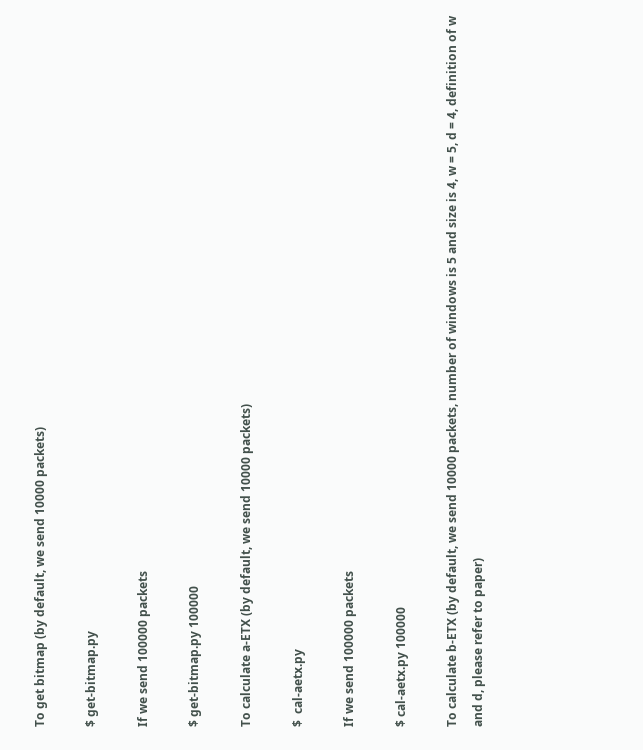To get bitmap (by default, we send 10000 packets)

$ get-bitmap.py

If we send 100000 packets

$ get-bitmap.py 100000

To calculate a-ETX (by default, we send 10000 packets)

$  cal-aetx.py

If we send 100000 packets

$ cal-aetx.py 100000

To calculate b-ETX (by default, we send 10000 packets, number of windows is 5 and size is 4, w = 5, d = 4, definition of w and d, please refer to paper)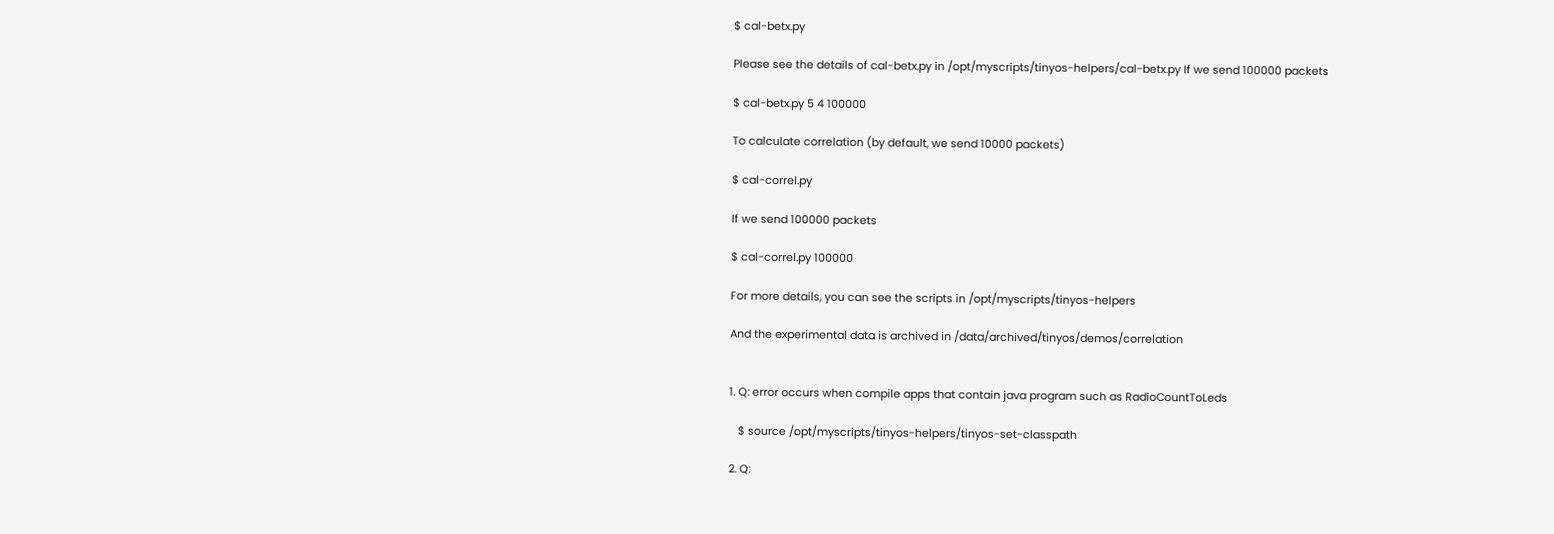$ cal-betx.py

Please see the details of cal-betx.py in /opt/myscripts/tinyos-helpers/cal-betx.py If we send 100000 packets

$ cal-betx.py 5 4 100000

To calculate correlation (by default, we send 10000 packets)

$ cal-correl.py

If we send 100000 packets

$ cal-correl.py 100000

For more details, you can see the scripts in /opt/myscripts/tinyos-helpers

And the experimental data is archived in /data/archived/tinyos/demos/correlation


1. Q: error occurs when compile apps that contain java program such as RadioCountToLeds

   $ source /opt/myscripts/tinyos-helpers/tinyos-set-classpath

2. Q: